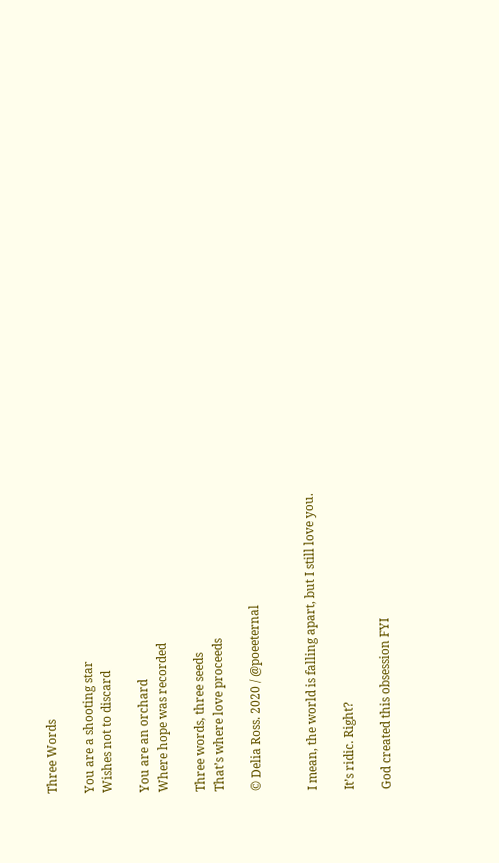Three Words

You are a shooting star
Wishes not to discard

You are an orchard
Where hope was recorded

Three words, three seeds
That’s where love proceeds

© Delia Ross. 2020 / @poeeternal


I mean, the world is falling apart, but I still love you.

It’s ridic. Right?

God created this obsession FYI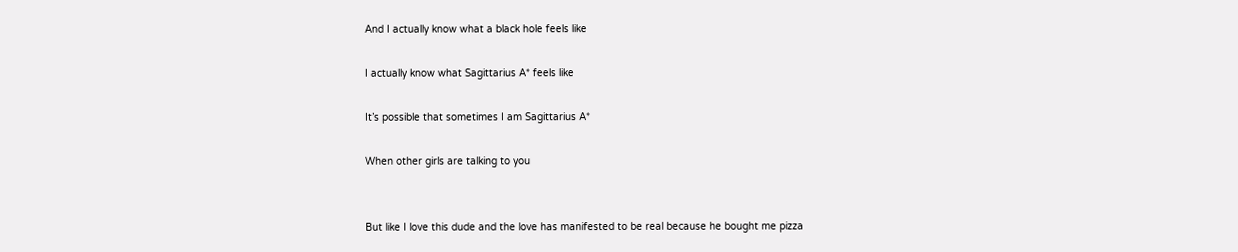And I actually know what a black hole feels like

I actually know what Sagittarius A* feels like

It’s possible that sometimes I am Sagittarius A*

When other girls are talking to you


But like I love this dude and the love has manifested to be real because he bought me pizza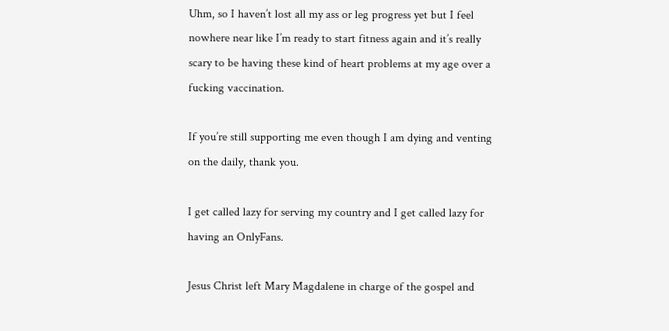Uhm, so I haven’t lost all my ass or leg progress yet but I feel nowhere near like I’m ready to start fitness again and it’s really scary to be having these kind of heart problems at my age over a fucking vaccination.

If you’re still supporting me even though I am dying and venting on the daily, thank you.

I get called lazy for serving my country and I get called lazy for having an OnlyFans.

Jesus Christ left Mary Magdalene in charge of the gospel and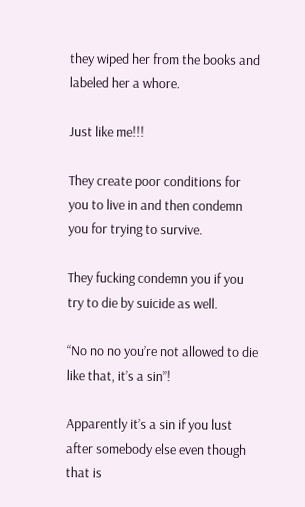they wiped her from the books and labeled her a whore.

Just like me!!!

They create poor conditions for you to live in and then condemn you for trying to survive.

They fucking condemn you if you try to die by suicide as well.

“No no no you’re not allowed to die like that, it’s a sin”!

Apparently it’s a sin if you lust after somebody else even though that is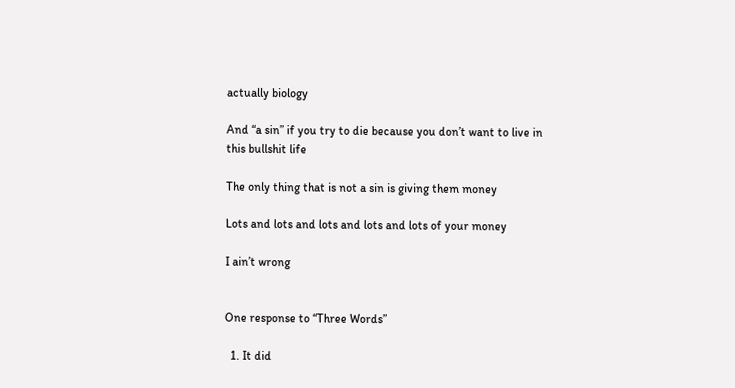actually biology

And “a sin” if you try to die because you don’t want to live in this bullshit life

The only thing that is not a sin is giving them money

Lots and lots and lots and lots and lots of your money

I ain’t wrong


One response to “Three Words”

  1. It did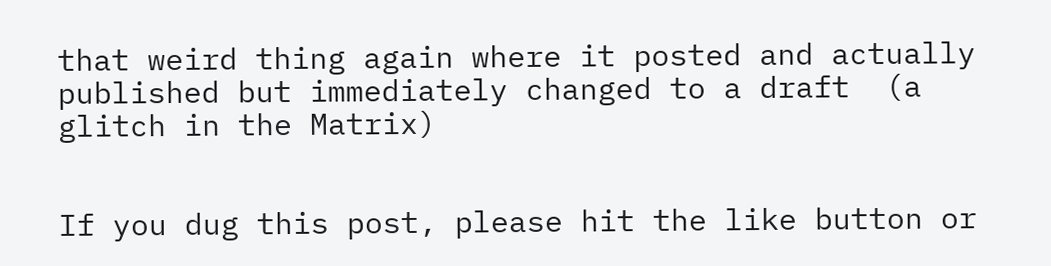that weird thing again where it posted and actually published but immediately changed to a draft  (a glitch in the Matrix)


If you dug this post, please hit the like button or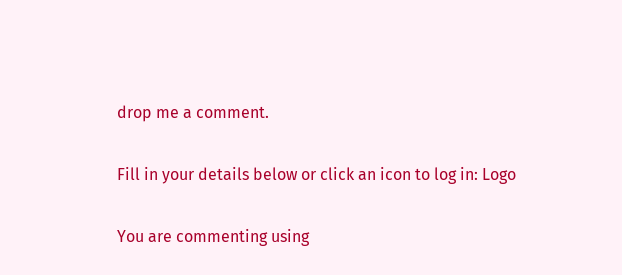drop me a comment.

Fill in your details below or click an icon to log in: Logo

You are commenting using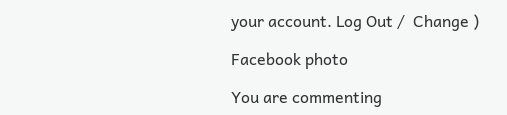your account. Log Out /  Change )

Facebook photo

You are commenting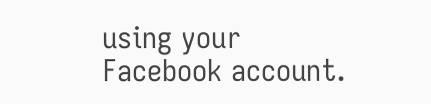using your Facebook account.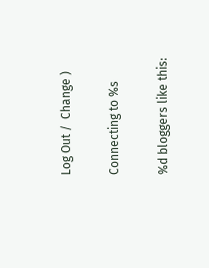Log Out /  Change )

Connecting to %s

%d bloggers like this: